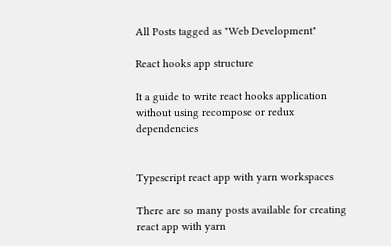All Posts tagged as "Web Development"

React hooks app structure

It a guide to write react hooks application without using recompose or redux dependencies


Typescript react app with yarn workspaces

There are so many posts available for creating react app with yarn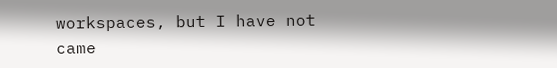workspaces, but I have not came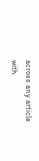across any article with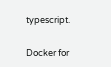typescript.


Docker for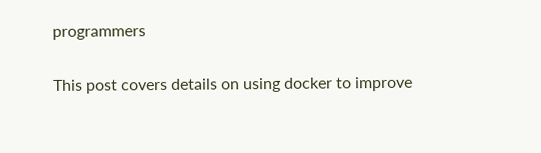programmers

This post covers details on using docker to improve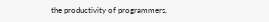the productivity of programmers.